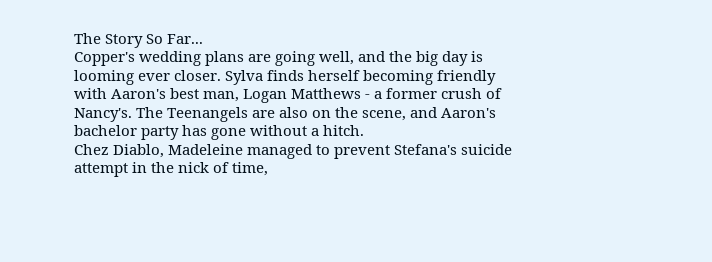The Story So Far...
Copper's wedding plans are going well, and the big day is looming ever closer. Sylva finds herself becoming friendly with Aaron's best man, Logan Matthews - a former crush of Nancy's. The Teenangels are also on the scene, and Aaron's bachelor party has gone without a hitch.
Chez Diablo, Madeleine managed to prevent Stefana's suicide attempt in the nick of time,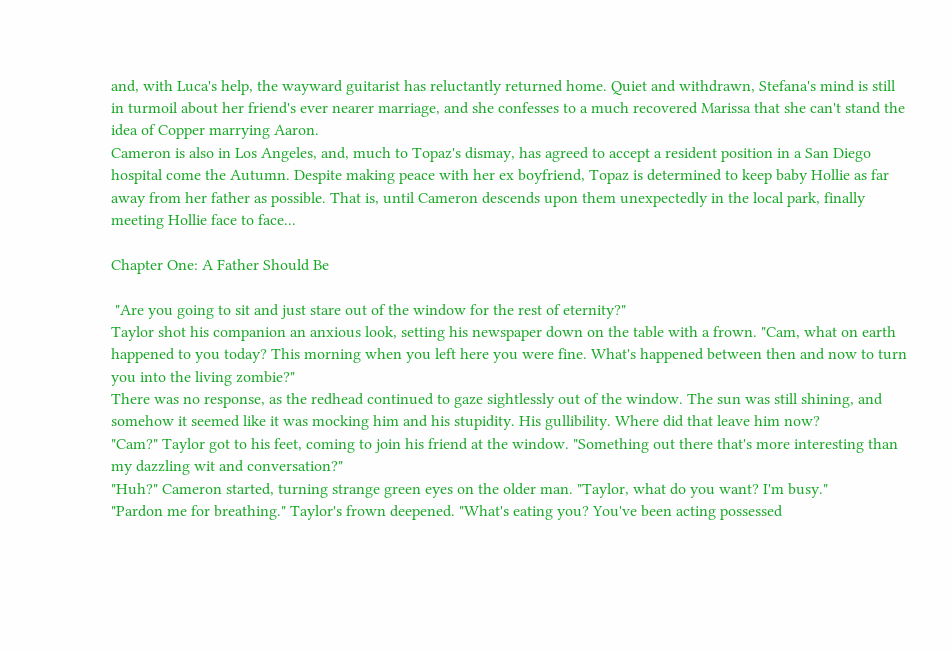and, with Luca's help, the wayward guitarist has reluctantly returned home. Quiet and withdrawn, Stefana's mind is still in turmoil about her friend's ever nearer marriage, and she confesses to a much recovered Marissa that she can't stand the idea of Copper marrying Aaron.
Cameron is also in Los Angeles, and, much to Topaz's dismay, has agreed to accept a resident position in a San Diego hospital come the Autumn. Despite making peace with her ex boyfriend, Topaz is determined to keep baby Hollie as far away from her father as possible. That is, until Cameron descends upon them unexpectedly in the local park, finally meeting Hollie face to face...

Chapter One: A Father Should Be

 "Are you going to sit and just stare out of the window for the rest of eternity?"
Taylor shot his companion an anxious look, setting his newspaper down on the table with a frown. "Cam, what on earth happened to you today? This morning when you left here you were fine. What's happened between then and now to turn you into the living zombie?"
There was no response, as the redhead continued to gaze sightlessly out of the window. The sun was still shining, and somehow it seemed like it was mocking him and his stupidity. His gullibility. Where did that leave him now?
"Cam?" Taylor got to his feet, coming to join his friend at the window. "Something out there that's more interesting than my dazzling wit and conversation?"
"Huh?" Cameron started, turning strange green eyes on the older man. "Taylor, what do you want? I'm busy."
"Pardon me for breathing." Taylor's frown deepened. "What's eating you? You've been acting possessed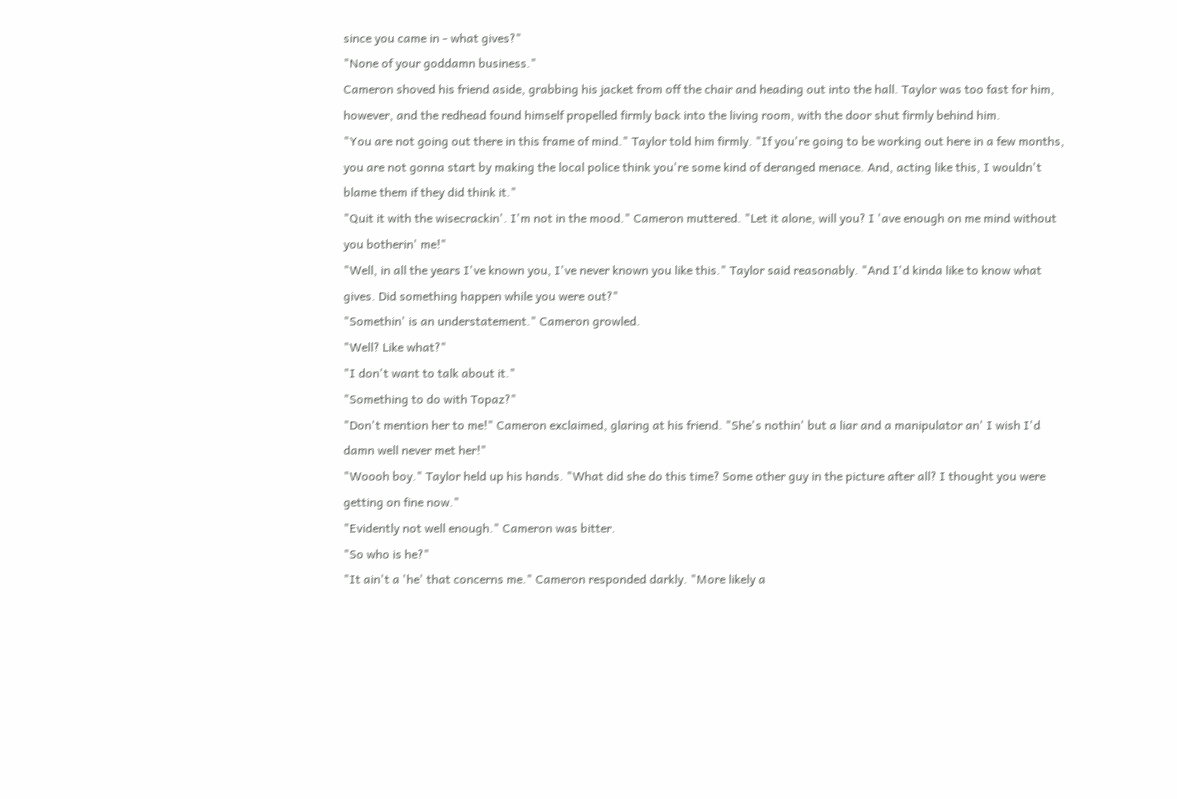since you came in - what gives?"
"None of your goddamn business."
Cameron shoved his friend aside, grabbing his jacket from off the chair and heading out into the hall. Taylor was too fast for him, however, and the redhead found himself propelled firmly back into the living room, with the door shut firmly behind him.
"You are not going out there in this frame of mind." Taylor told him firmly. "If you're going to be working out here in a few months, you are not gonna start by making the local police think you're some kind of deranged menace. And, acting like this, I wouldn't blame them if they did think it."
"Quit it with the wisecrackin'. I'm not in the mood." Cameron muttered. "Let it alone, will you? I 'ave enough on me mind without you botherin' me!"
"Well, in all the years I've known you, I've never known you like this." Taylor said reasonably. "And I'd kinda like to know what gives. Did something happen while you were out?"
"Somethin' is an understatement." Cameron growled.
"Well? Like what?"
"I don't want to talk about it."
"Something to do with Topaz?"
"Don't mention her to me!" Cameron exclaimed, glaring at his friend. "She's nothin' but a liar and a manipulator an' I wish I'd damn well never met her!"
"Woooh boy." Taylor held up his hands. "What did she do this time? Some other guy in the picture after all? I thought you were getting on fine now."
"Evidently not well enough." Cameron was bitter.
"So who is he?"
"It ain't a 'he' that concerns me." Cameron responded darkly. "More likely a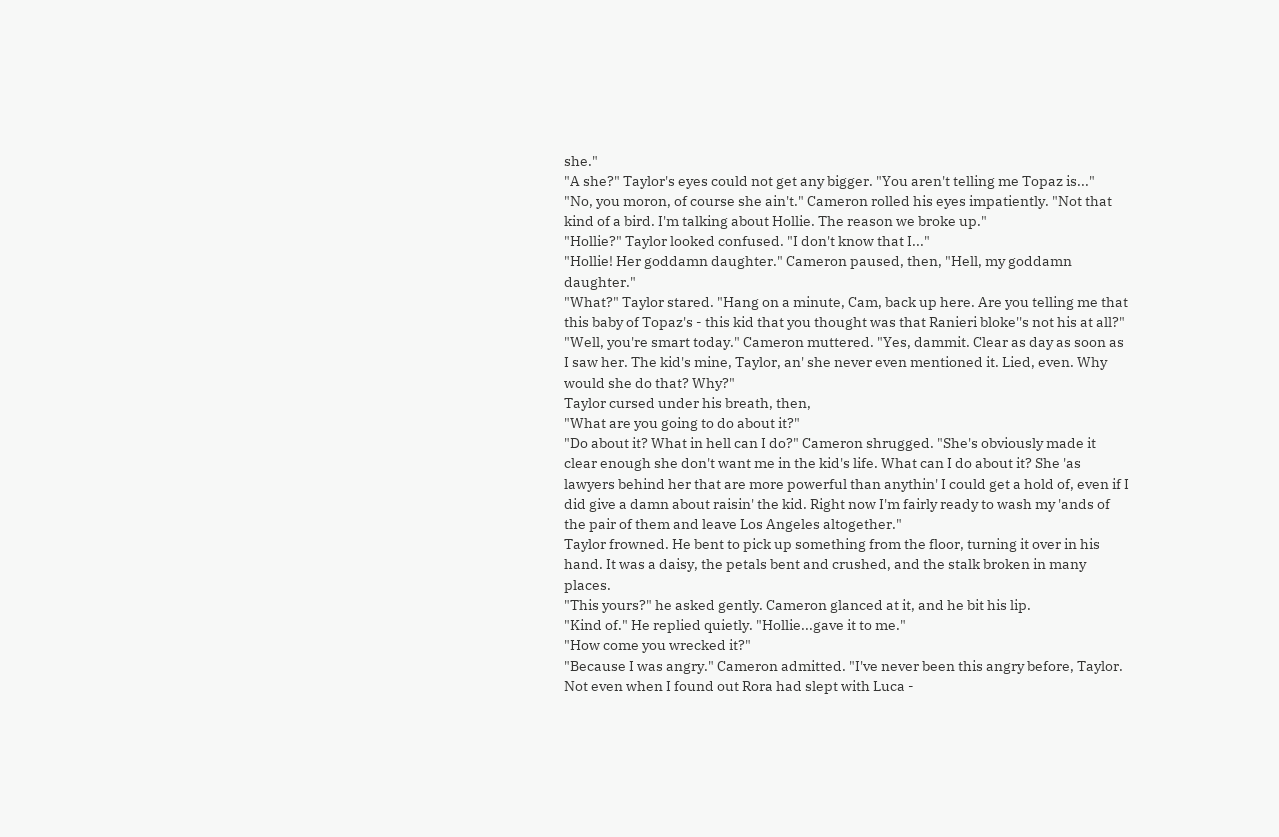she."
"A she?" Taylor's eyes could not get any bigger. "You aren't telling me Topaz is..."
"No, you moron, of course she ain't." Cameron rolled his eyes impatiently. "Not that kind of a bird. I'm talking about Hollie. The reason we broke up."
"Hollie?" Taylor looked confused. "I don't know that I..."
"Hollie! Her goddamn daughter." Cameron paused, then, "Hell, my goddamn daughter."
"What?" Taylor stared. "Hang on a minute, Cam, back up here. Are you telling me that this baby of Topaz's - this kid that you thought was that Ranieri bloke''s not his at all?"
"Well, you're smart today." Cameron muttered. "Yes, dammit. Clear as day as soon as I saw her. The kid's mine, Taylor, an' she never even mentioned it. Lied, even. Why would she do that? Why?"
Taylor cursed under his breath, then,
"What are you going to do about it?"
"Do about it? What in hell can I do?" Cameron shrugged. "She's obviously made it clear enough she don't want me in the kid's life. What can I do about it? She 'as lawyers behind her that are more powerful than anythin' I could get a hold of, even if I did give a damn about raisin' the kid. Right now I'm fairly ready to wash my 'ands of the pair of them and leave Los Angeles altogether."
Taylor frowned. He bent to pick up something from the floor, turning it over in his hand. It was a daisy, the petals bent and crushed, and the stalk broken in many places.
"This yours?" he asked gently. Cameron glanced at it, and he bit his lip.
"Kind of." He replied quietly. "Hollie...gave it to me."
"How come you wrecked it?"
"Because I was angry." Cameron admitted. "I've never been this angry before, Taylor. Not even when I found out Rora had slept with Luca -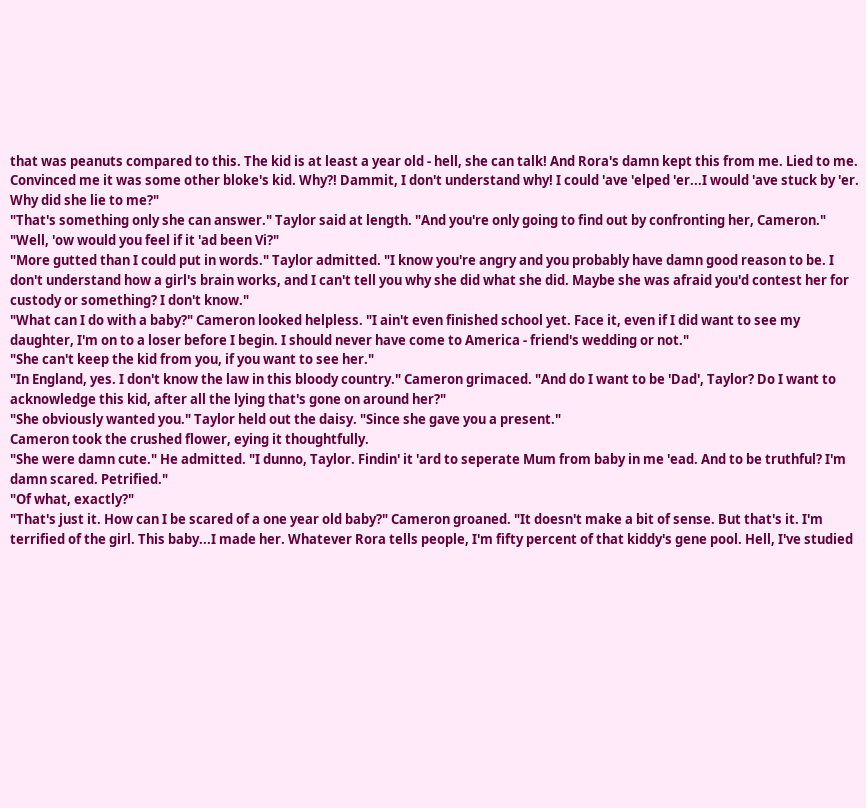that was peanuts compared to this. The kid is at least a year old - hell, she can talk! And Rora's damn kept this from me. Lied to me. Convinced me it was some other bloke's kid. Why?! Dammit, I don't understand why! I could 'ave 'elped 'er...I would 'ave stuck by 'er. Why did she lie to me?"
"That's something only she can answer." Taylor said at length. "And you're only going to find out by confronting her, Cameron."
"Well, 'ow would you feel if it 'ad been Vi?"
"More gutted than I could put in words." Taylor admitted. "I know you're angry and you probably have damn good reason to be. I don't understand how a girl's brain works, and I can't tell you why she did what she did. Maybe she was afraid you'd contest her for custody or something? I don't know."
"What can I do with a baby?" Cameron looked helpless. "I ain't even finished school yet. Face it, even if I did want to see my daughter, I'm on to a loser before I begin. I should never have come to America - friend's wedding or not."
"She can't keep the kid from you, if you want to see her."
"In England, yes. I don't know the law in this bloody country." Cameron grimaced. "And do I want to be 'Dad', Taylor? Do I want to acknowledge this kid, after all the lying that's gone on around her?"
"She obviously wanted you." Taylor held out the daisy. "Since she gave you a present."
Cameron took the crushed flower, eying it thoughtfully.
"She were damn cute." He admitted. "I dunno, Taylor. Findin' it 'ard to seperate Mum from baby in me 'ead. And to be truthful? I'm damn scared. Petrified."
"Of what, exactly?"
"That's just it. How can I be scared of a one year old baby?" Cameron groaned. "It doesn't make a bit of sense. But that's it. I'm terrified of the girl. This baby...I made her. Whatever Rora tells people, I'm fifty percent of that kiddy's gene pool. Hell, I've studied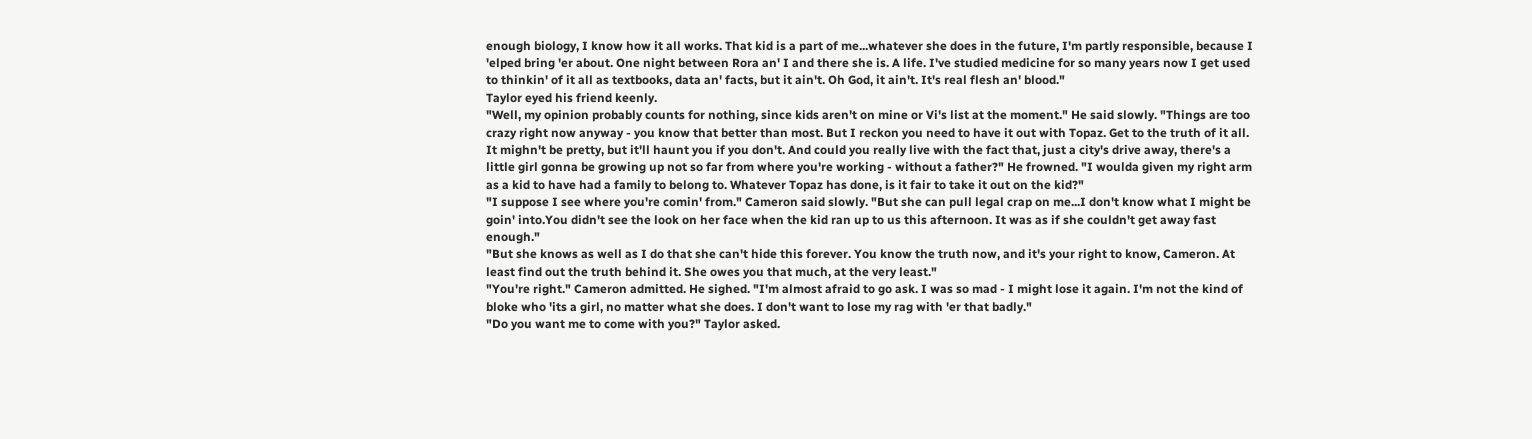enough biology, I know how it all works. That kid is a part of me...whatever she does in the future, I'm partly responsible, because I 'elped bring 'er about. One night between Rora an' I and there she is. A life. I've studied medicine for so many years now I get used to thinkin' of it all as textbooks, data an' facts, but it ain't. Oh God, it ain't. It's real flesh an' blood."
Taylor eyed his friend keenly.
"Well, my opinion probably counts for nothing, since kids aren't on mine or Vi's list at the moment." He said slowly. "Things are too crazy right now anyway - you know that better than most. But I reckon you need to have it out with Topaz. Get to the truth of it all. It mighn't be pretty, but it'll haunt you if you don't. And could you really live with the fact that, just a city's drive away, there's a little girl gonna be growing up not so far from where you're working - without a father?" He frowned. "I woulda given my right arm as a kid to have had a family to belong to. Whatever Topaz has done, is it fair to take it out on the kid?"
"I suppose I see where you're comin' from." Cameron said slowly. "But she can pull legal crap on me...I don't know what I might be goin' into.You didn't see the look on her face when the kid ran up to us this afternoon. It was as if she couldn't get away fast enough."
"But she knows as well as I do that she can't hide this forever. You know the truth now, and it's your right to know, Cameron. At least find out the truth behind it. She owes you that much, at the very least."
"You're right." Cameron admitted. He sighed. "I'm almost afraid to go ask. I was so mad - I might lose it again. I'm not the kind of bloke who 'its a girl, no matter what she does. I don't want to lose my rag with 'er that badly."
"Do you want me to come with you?" Taylor asked.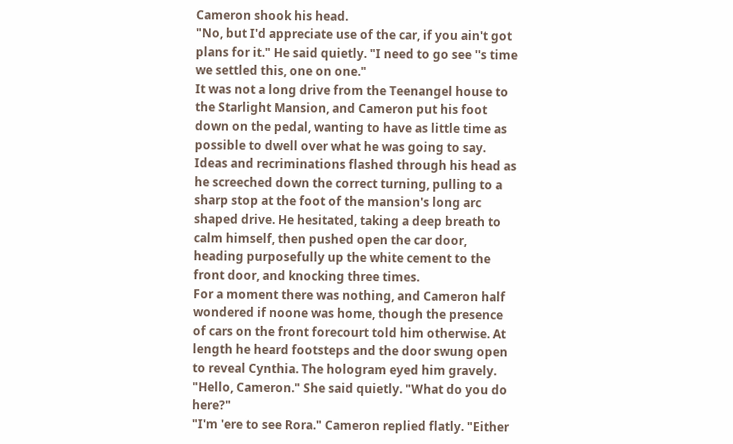Cameron shook his head.
"No, but I'd appreciate use of the car, if you ain't got plans for it." He said quietly. "I need to go see ''s time we settled this, one on one."
It was not a long drive from the Teenangel house to the Starlight Mansion, and Cameron put his foot down on the pedal, wanting to have as little time as possible to dwell over what he was going to say. Ideas and recriminations flashed through his head as he screeched down the correct turning, pulling to a sharp stop at the foot of the mansion's long arc shaped drive. He hesitated, taking a deep breath to calm himself, then pushed open the car door, heading purposefully up the white cement to the front door, and knocking three times.
For a moment there was nothing, and Cameron half wondered if noone was home, though the presence of cars on the front forecourt told him otherwise. At length he heard footsteps and the door swung open to reveal Cynthia. The hologram eyed him gravely.
"Hello, Cameron." She said quietly. "What do you do here?"
"I'm 'ere to see Rora." Cameron replied flatly. "Either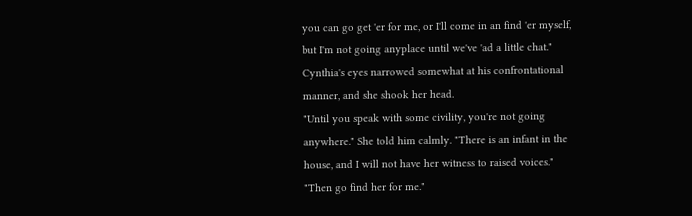you can go get 'er for me, or I'll come in an find 'er myself, but I'm not going anyplace until we've 'ad a little chat."
Cynthia's eyes narrowed somewhat at his confrontational manner, and she shook her head.
"Until you speak with some civility, you're not going anywhere." She told him calmly. "There is an infant in the house, and I will not have her witness to raised voices."
"Then go find her for me."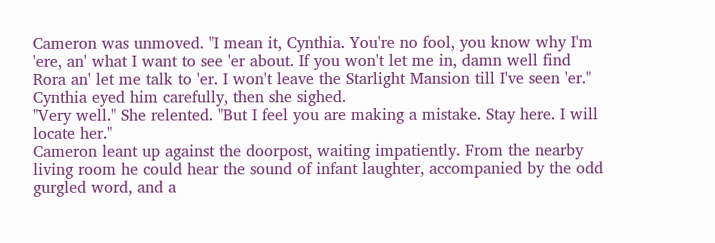Cameron was unmoved. "I mean it, Cynthia. You're no fool, you know why I'm 'ere, an' what I want to see 'er about. If you won't let me in, damn well find Rora an' let me talk to 'er. I won't leave the Starlight Mansion till I've seen 'er."
Cynthia eyed him carefully, then she sighed.
"Very well." She relented. "But I feel you are making a mistake. Stay here. I will locate her."
Cameron leant up against the doorpost, waiting impatiently. From the nearby living room he could hear the sound of infant laughter, accompanied by the odd gurgled word, and a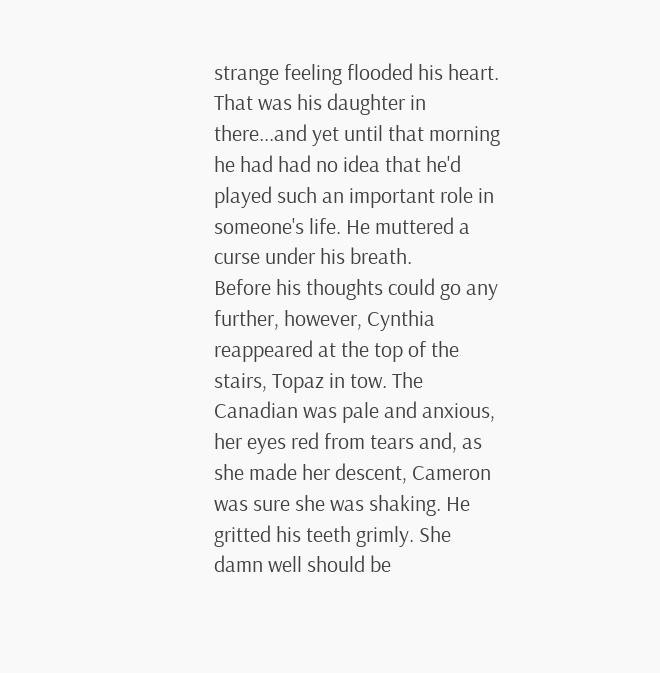strange feeling flooded his heart. That was his daughter in there...and yet until that morning he had had no idea that he'd played such an important role in someone's life. He muttered a curse under his breath.
Before his thoughts could go any further, however, Cynthia reappeared at the top of the stairs, Topaz in tow. The Canadian was pale and anxious, her eyes red from tears and, as she made her descent, Cameron was sure she was shaking. He gritted his teeth grimly. She damn well should be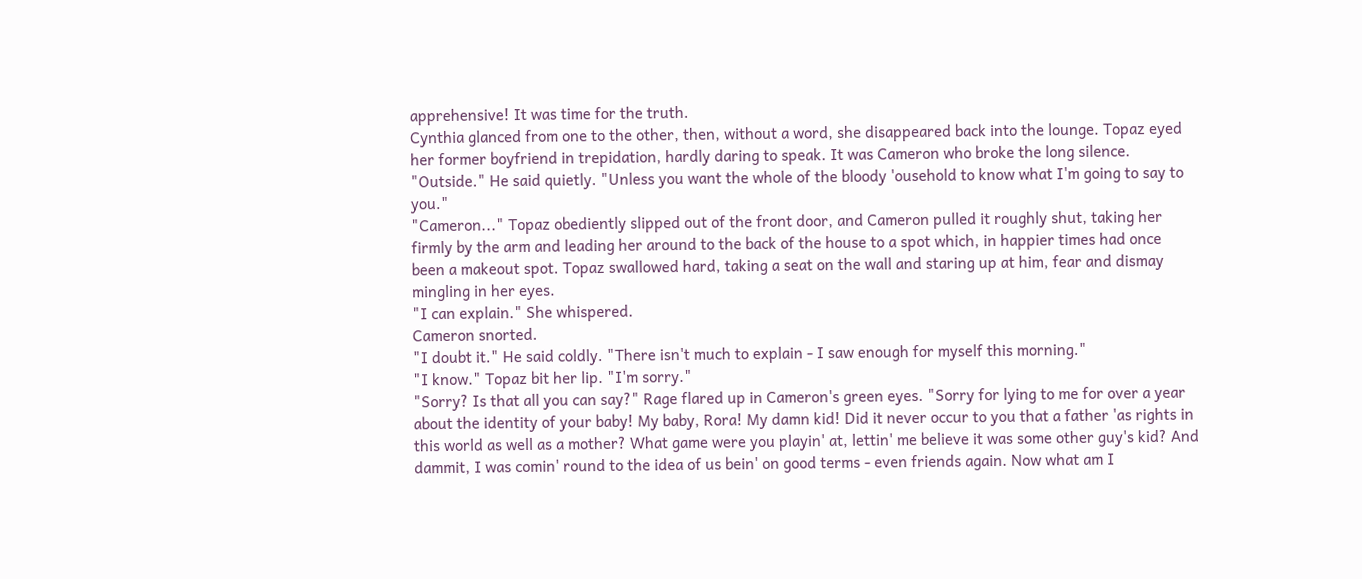apprehensive! It was time for the truth.
Cynthia glanced from one to the other, then, without a word, she disappeared back into the lounge. Topaz eyed her former boyfriend in trepidation, hardly daring to speak. It was Cameron who broke the long silence.
"Outside." He said quietly. "Unless you want the whole of the bloody 'ousehold to know what I'm going to say to you."
"Cameron..." Topaz obediently slipped out of the front door, and Cameron pulled it roughly shut, taking her firmly by the arm and leading her around to the back of the house to a spot which, in happier times had once been a makeout spot. Topaz swallowed hard, taking a seat on the wall and staring up at him, fear and dismay mingling in her eyes.
"I can explain." She whispered.
Cameron snorted.
"I doubt it." He said coldly. "There isn't much to explain - I saw enough for myself this morning."
"I know." Topaz bit her lip. "I'm sorry."
"Sorry? Is that all you can say?" Rage flared up in Cameron's green eyes. "Sorry for lying to me for over a year about the identity of your baby! My baby, Rora! My damn kid! Did it never occur to you that a father 'as rights in this world as well as a mother? What game were you playin' at, lettin' me believe it was some other guy's kid? And dammit, I was comin' round to the idea of us bein' on good terms - even friends again. Now what am I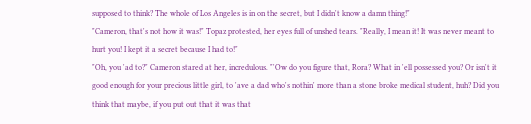supposed to think? The whole of Los Angeles is in on the secret, but I didn't know a damn thing!"
"Cameron, that's not how it was!" Topaz protested, her eyes full of unshed tears. "Really, I mean it! It was never meant to hurt you! I kept it a secret because I had to!"
"Oh, you 'ad to?" Cameron stared at her, incredulous. "'Ow do you figure that, Rora? What in 'ell possessed you? Or isn't it good enough for your precious little girl, to 'ave a dad who's nothin' more than a stone broke medical student, huh? Did you think that maybe, if you put out that it was that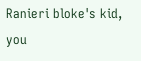Ranieri bloke's kid, you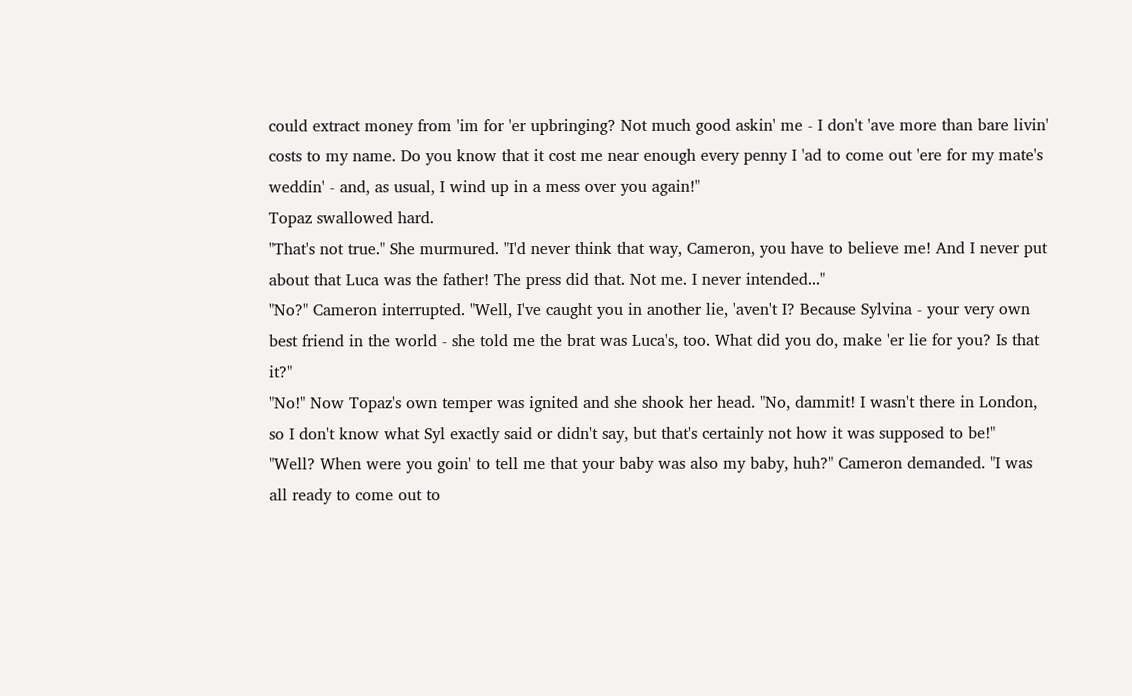could extract money from 'im for 'er upbringing? Not much good askin' me - I don't 'ave more than bare livin' costs to my name. Do you know that it cost me near enough every penny I 'ad to come out 'ere for my mate's weddin' - and, as usual, I wind up in a mess over you again!"
Topaz swallowed hard.
"That's not true." She murmured. "I'd never think that way, Cameron, you have to believe me! And I never put about that Luca was the father! The press did that. Not me. I never intended..."
"No?" Cameron interrupted. "Well, I've caught you in another lie, 'aven't I? Because Sylvina - your very own best friend in the world - she told me the brat was Luca's, too. What did you do, make 'er lie for you? Is that it?"
"No!" Now Topaz's own temper was ignited and she shook her head. "No, dammit! I wasn't there in London, so I don't know what Syl exactly said or didn't say, but that's certainly not how it was supposed to be!"
"Well? When were you goin' to tell me that your baby was also my baby, huh?" Cameron demanded. "I was all ready to come out to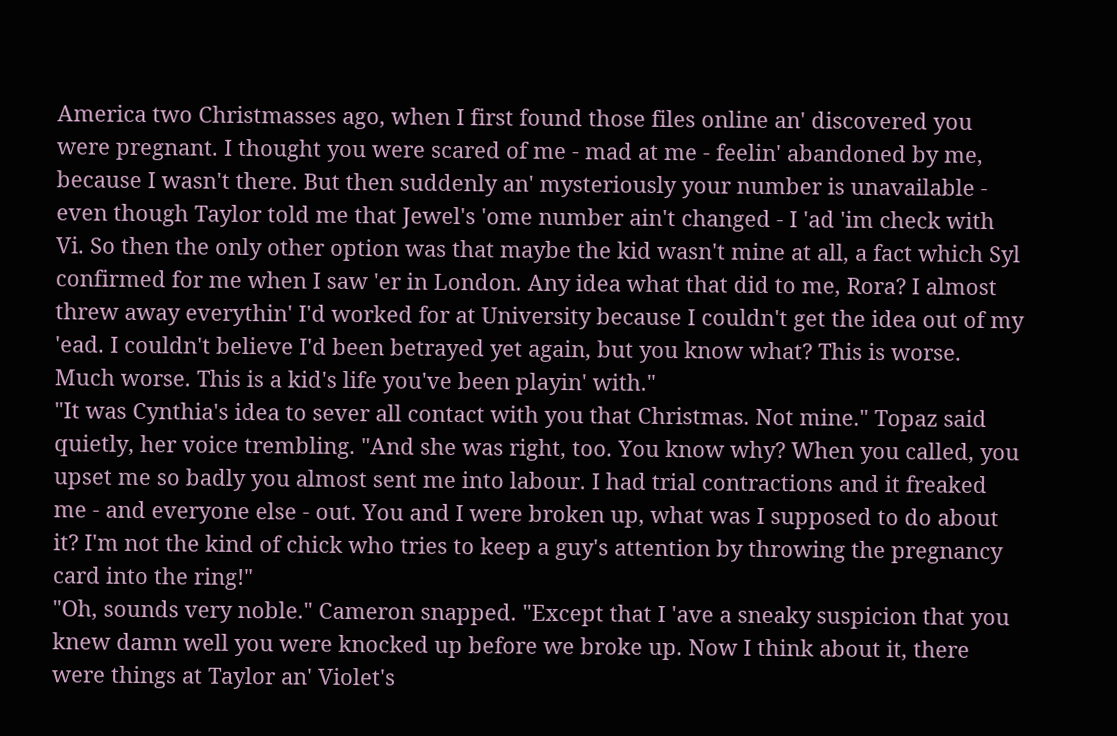America two Christmasses ago, when I first found those files online an' discovered you were pregnant. I thought you were scared of me - mad at me - feelin' abandoned by me, because I wasn't there. But then suddenly an' mysteriously your number is unavailable - even though Taylor told me that Jewel's 'ome number ain't changed - I 'ad 'im check with Vi. So then the only other option was that maybe the kid wasn't mine at all, a fact which Syl confirmed for me when I saw 'er in London. Any idea what that did to me, Rora? I almost threw away everythin' I'd worked for at University because I couldn't get the idea out of my 'ead. I couldn't believe I'd been betrayed yet again, but you know what? This is worse. Much worse. This is a kid's life you've been playin' with."
"It was Cynthia's idea to sever all contact with you that Christmas. Not mine." Topaz said quietly, her voice trembling. "And she was right, too. You know why? When you called, you upset me so badly you almost sent me into labour. I had trial contractions and it freaked me - and everyone else - out. You and I were broken up, what was I supposed to do about it? I'm not the kind of chick who tries to keep a guy's attention by throwing the pregnancy card into the ring!"
"Oh, sounds very noble." Cameron snapped. "Except that I 'ave a sneaky suspicion that you knew damn well you were knocked up before we broke up. Now I think about it, there were things at Taylor an' Violet's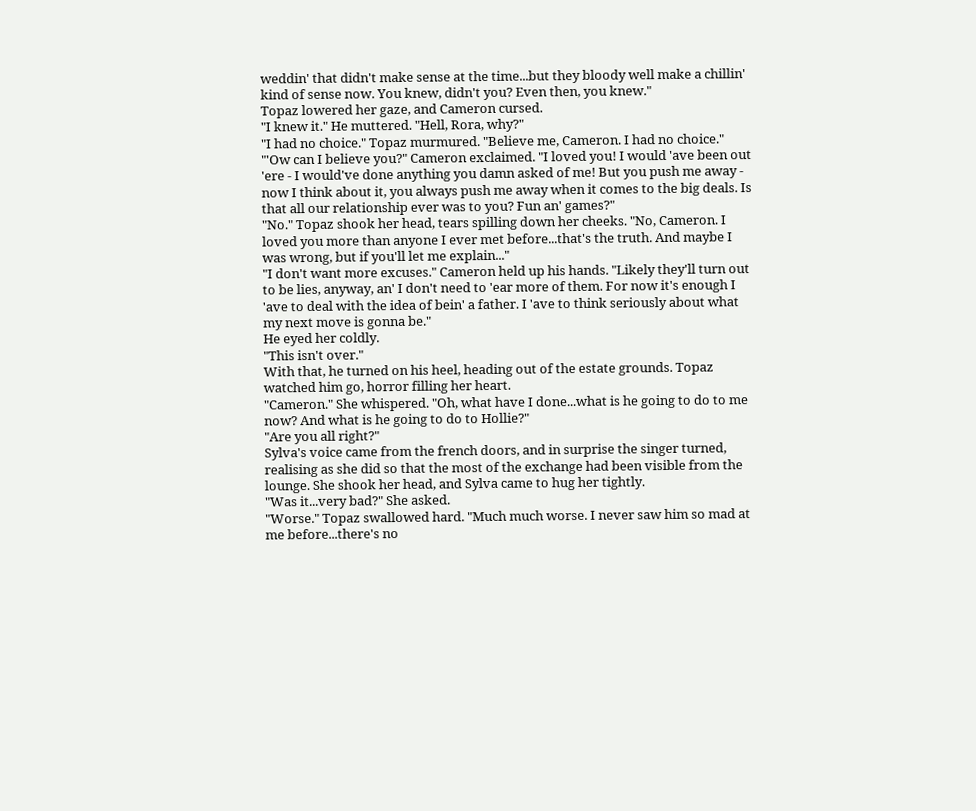weddin' that didn't make sense at the time...but they bloody well make a chillin' kind of sense now. You knew, didn't you? Even then, you knew."
Topaz lowered her gaze, and Cameron cursed.
"I knew it." He muttered. "Hell, Rora, why?"
"I had no choice." Topaz murmured. "Believe me, Cameron. I had no choice."
"'Ow can I believe you?" Cameron exclaimed. "I loved you! I would 'ave been out 'ere - I would've done anything you damn asked of me! But you push me away - now I think about it, you always push me away when it comes to the big deals. Is that all our relationship ever was to you? Fun an' games?"
"No." Topaz shook her head, tears spilling down her cheeks. "No, Cameron. I loved you more than anyone I ever met before...that's the truth. And maybe I was wrong, but if you'll let me explain..."
"I don't want more excuses." Cameron held up his hands. "Likely they'll turn out to be lies, anyway, an' I don't need to 'ear more of them. For now it's enough I 'ave to deal with the idea of bein' a father. I 'ave to think seriously about what my next move is gonna be."
He eyed her coldly.
"This isn't over."
With that, he turned on his heel, heading out of the estate grounds. Topaz watched him go, horror filling her heart.
"Cameron." She whispered. "Oh, what have I done...what is he going to do to me now? And what is he going to do to Hollie?"
"Are you all right?"
Sylva's voice came from the french doors, and in surprise the singer turned, realising as she did so that the most of the exchange had been visible from the lounge. She shook her head, and Sylva came to hug her tightly.
"Was it...very bad?" She asked.
"Worse." Topaz swallowed hard. "Much much worse. I never saw him so mad at me before...there's no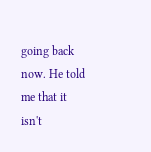going back now. He told me that it isn't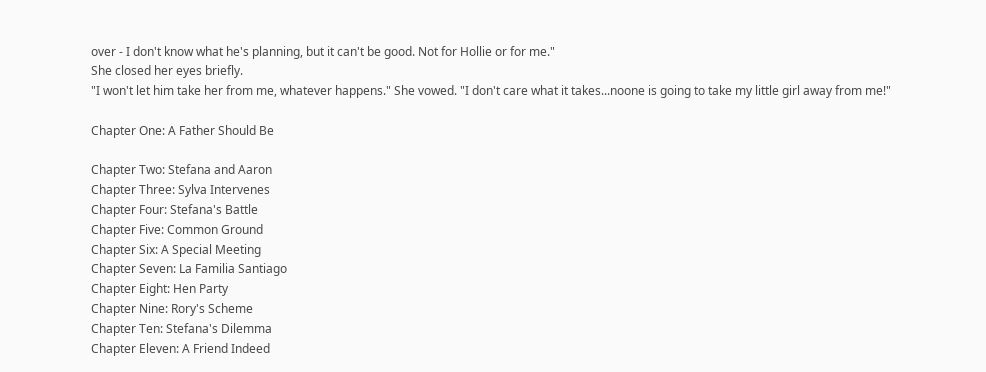over - I don't know what he's planning, but it can't be good. Not for Hollie or for me."
She closed her eyes briefly.
"I won't let him take her from me, whatever happens." She vowed. "I don't care what it takes...noone is going to take my little girl away from me!"

Chapter One: A Father Should Be

Chapter Two: Stefana and Aaron
Chapter Three: Sylva Intervenes
Chapter Four: Stefana's Battle
Chapter Five: Common Ground
Chapter Six: A Special Meeting
Chapter Seven: La Familia Santiago
Chapter Eight: Hen Party
Chapter Nine: Rory's Scheme
Chapter Ten: Stefana's Dilemma
Chapter Eleven: A Friend Indeed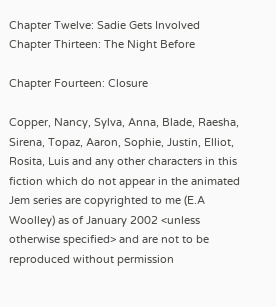Chapter Twelve: Sadie Gets Involved
Chapter Thirteen: The Night Before

Chapter Fourteen: Closure

Copper, Nancy, Sylva, Anna, Blade, Raesha, Sirena, Topaz, Aaron, Sophie, Justin, Elliot, Rosita, Luis and any other characters in this fiction which do not appear in the animated Jem series are copyrighted to me (E.A Woolley) as of January 2002 <unless otherwise specified> and are not to be reproduced without permission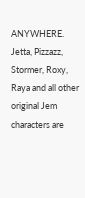ANYWHERE. Jetta, Pizzazz, Stormer, Roxy, Raya and all other original Jem characters are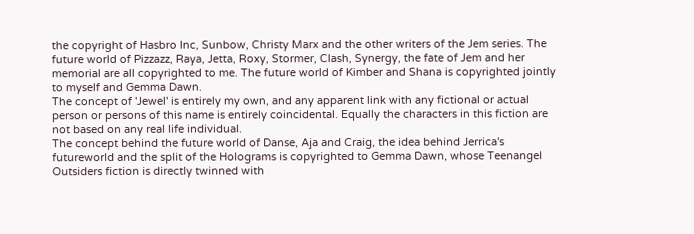the copyright of Hasbro Inc, Sunbow, Christy Marx and the other writers of the Jem series. The future world of Pizzazz, Raya, Jetta, Roxy, Stormer, Clash, Synergy, the fate of Jem and her memorial are all copyrighted to me. The future world of Kimber and Shana is copyrighted jointly to myself and Gemma Dawn.
The concept of 'Jewel' is entirely my own, and any apparent link with any fictional or actual person or persons of this name is entirely coincidental. Equally the characters in this fiction are not based on any real life individual.
The concept behind the future world of Danse, Aja and Craig, the idea behind Jerrica's futureworld and the split of the Holograms is copyrighted to Gemma Dawn, whose Teenangel Outsiders fiction is directly twinned with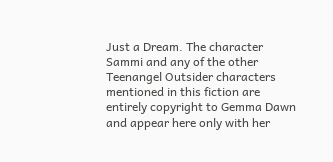Just a Dream. The character Sammi and any of the other Teenangel Outsider characters mentioned in this fiction are entirely copyright to Gemma Dawn and appear here only with her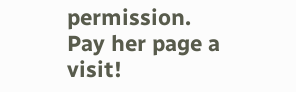permission.
Pay her page a visit!